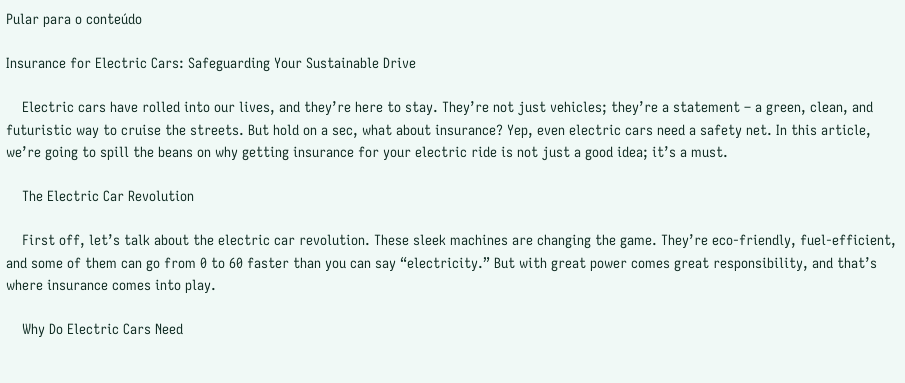Pular para o conteúdo

Insurance for Electric Cars: Safeguarding Your Sustainable Drive

    Electric cars have rolled into our lives, and they’re here to stay. They’re not just vehicles; they’re a statement – a green, clean, and futuristic way to cruise the streets. But hold on a sec, what about insurance? Yep, even electric cars need a safety net. In this article, we’re going to spill the beans on why getting insurance for your electric ride is not just a good idea; it’s a must.

    The Electric Car Revolution

    First off, let’s talk about the electric car revolution. These sleek machines are changing the game. They’re eco-friendly, fuel-efficient, and some of them can go from 0 to 60 faster than you can say “electricity.” But with great power comes great responsibility, and that’s where insurance comes into play.

    Why Do Electric Cars Need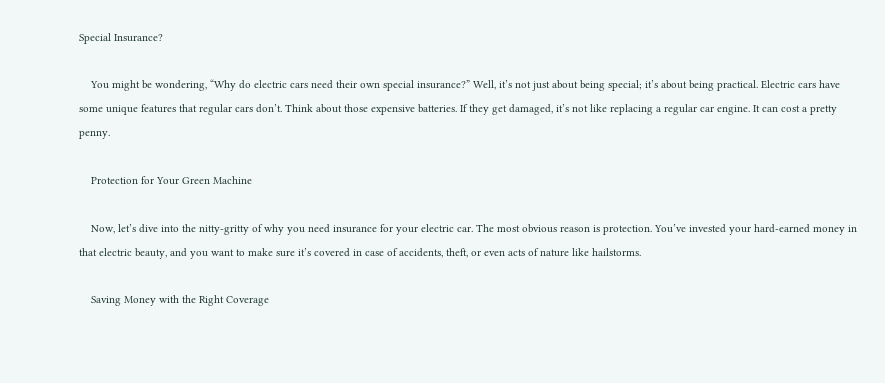Special Insurance?

    You might be wondering, “Why do electric cars need their own special insurance?” Well, it’s not just about being special; it’s about being practical. Electric cars have some unique features that regular cars don’t. Think about those expensive batteries. If they get damaged, it’s not like replacing a regular car engine. It can cost a pretty penny.

    Protection for Your Green Machine

    Now, let’s dive into the nitty-gritty of why you need insurance for your electric car. The most obvious reason is protection. You’ve invested your hard-earned money in that electric beauty, and you want to make sure it’s covered in case of accidents, theft, or even acts of nature like hailstorms.

    Saving Money with the Right Coverage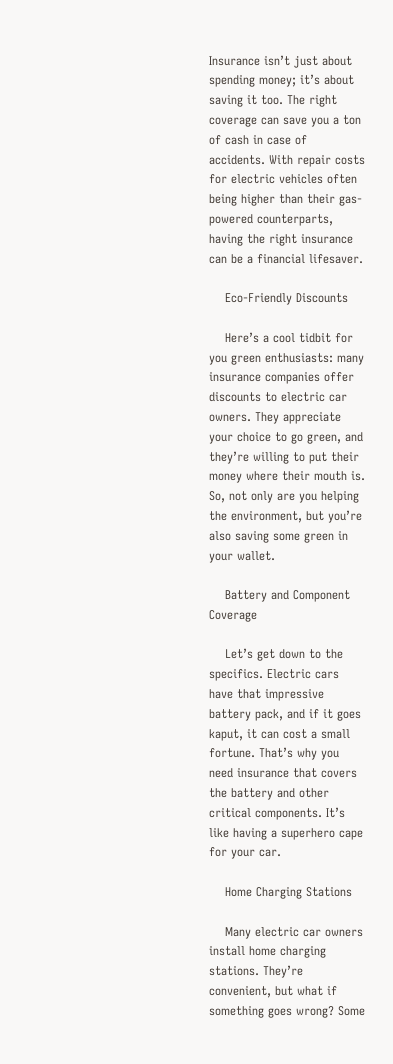Insurance isn’t just about spending money; it’s about saving it too. The right coverage can save you a ton of cash in case of accidents. With repair costs for electric vehicles often being higher than their gas-powered counterparts, having the right insurance can be a financial lifesaver.

    Eco-Friendly Discounts

    Here’s a cool tidbit for you green enthusiasts: many insurance companies offer discounts to electric car owners. They appreciate your choice to go green, and they’re willing to put their money where their mouth is. So, not only are you helping the environment, but you’re also saving some green in your wallet.

    Battery and Component Coverage

    Let’s get down to the specifics. Electric cars have that impressive battery pack, and if it goes kaput, it can cost a small fortune. That’s why you need insurance that covers the battery and other critical components. It’s like having a superhero cape for your car.

    Home Charging Stations

    Many electric car owners install home charging stations. They’re convenient, but what if something goes wrong? Some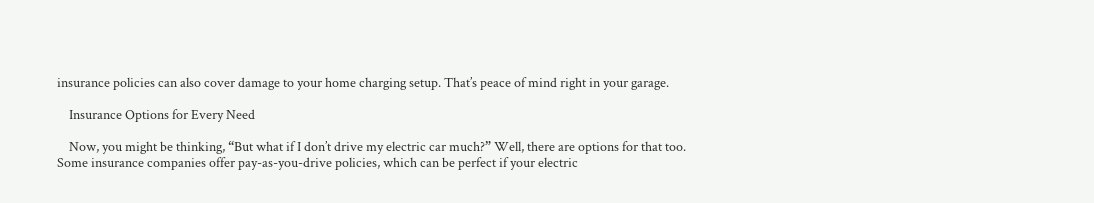insurance policies can also cover damage to your home charging setup. That’s peace of mind right in your garage.

    Insurance Options for Every Need

    Now, you might be thinking, “But what if I don’t drive my electric car much?” Well, there are options for that too. Some insurance companies offer pay-as-you-drive policies, which can be perfect if your electric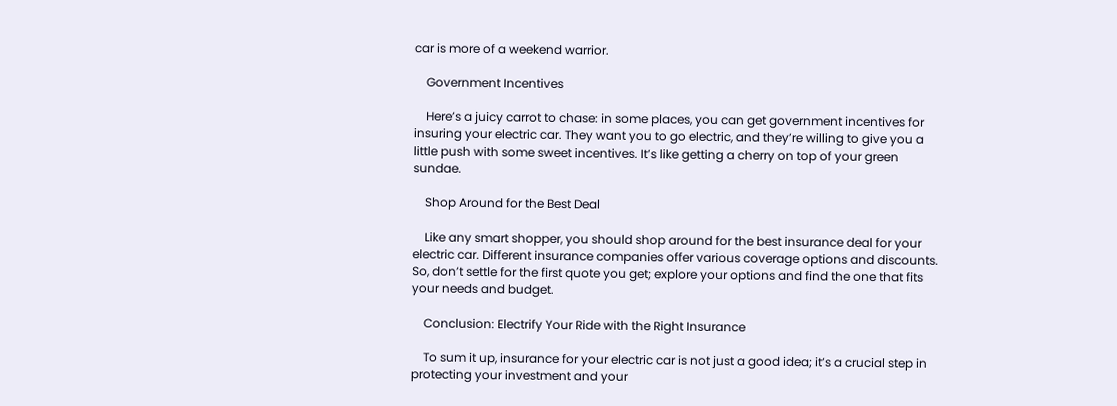car is more of a weekend warrior.

    Government Incentives

    Here’s a juicy carrot to chase: in some places, you can get government incentives for insuring your electric car. They want you to go electric, and they’re willing to give you a little push with some sweet incentives. It’s like getting a cherry on top of your green sundae.

    Shop Around for the Best Deal

    Like any smart shopper, you should shop around for the best insurance deal for your electric car. Different insurance companies offer various coverage options and discounts. So, don’t settle for the first quote you get; explore your options and find the one that fits your needs and budget.

    Conclusion: Electrify Your Ride with the Right Insurance

    To sum it up, insurance for your electric car is not just a good idea; it’s a crucial step in protecting your investment and your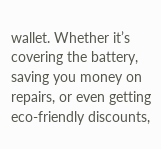wallet. Whether it’s covering the battery, saving you money on repairs, or even getting eco-friendly discounts,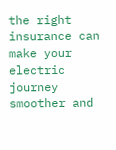the right insurance can make your electric journey smoother and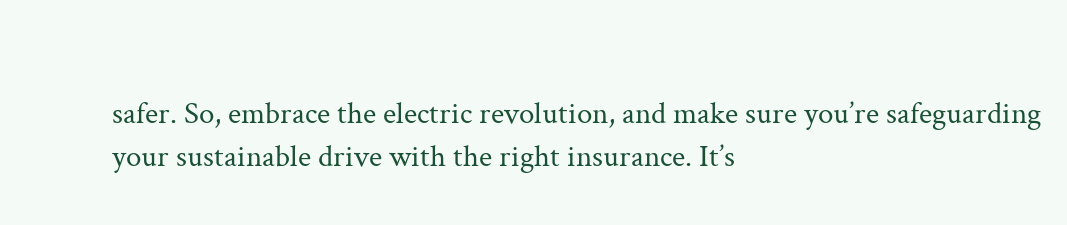safer. So, embrace the electric revolution, and make sure you’re safeguarding your sustainable drive with the right insurance. It’s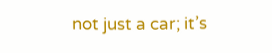not just a car; it’s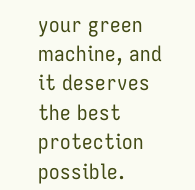your green machine, and it deserves the best protection possible.